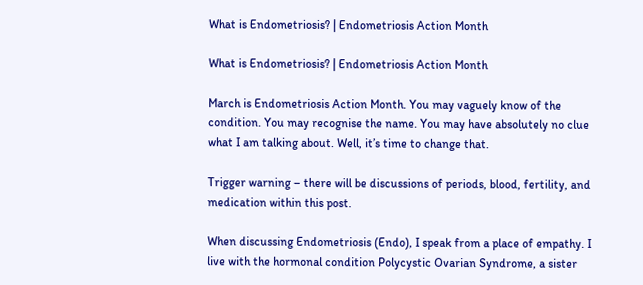What is Endometriosis? | Endometriosis Action Month

What is Endometriosis? | Endometriosis Action Month

March is Endometriosis Action Month. You may vaguely know of the condition. You may recognise the name. You may have absolutely no clue what I am talking about. Well, it’s time to change that.

Trigger warning – there will be discussions of periods, blood, fertility, and medication within this post.

When discussing Endometriosis (Endo), I speak from a place of empathy. I live with the hormonal condition Polycystic Ovarian Syndrome, a sister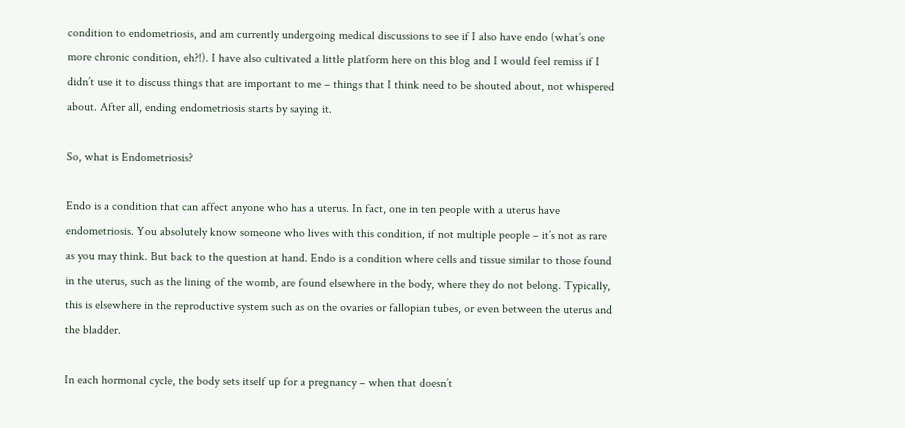condition to endometriosis, and am currently undergoing medical discussions to see if I also have endo (what’s one more chronic condition, eh?!). I have also cultivated a little platform here on this blog and I would feel remiss if I didn’t use it to discuss things that are important to me – things that I think need to be shouted about, not whispered about. After all, ending endometriosis starts by saying it.

So, what is Endometriosis?

Endo is a condition that can affect anyone who has a uterus. In fact, one in ten people with a uterus have endometriosis. You absolutely know someone who lives with this condition, if not multiple people – it’s not as rare as you may think. But back to the question at hand. Endo is a condition where cells and tissue similar to those found in the uterus, such as the lining of the womb, are found elsewhere in the body, where they do not belong. Typically, this is elsewhere in the reproductive system such as on the ovaries or fallopian tubes, or even between the uterus and the bladder.

In each hormonal cycle, the body sets itself up for a pregnancy – when that doesn’t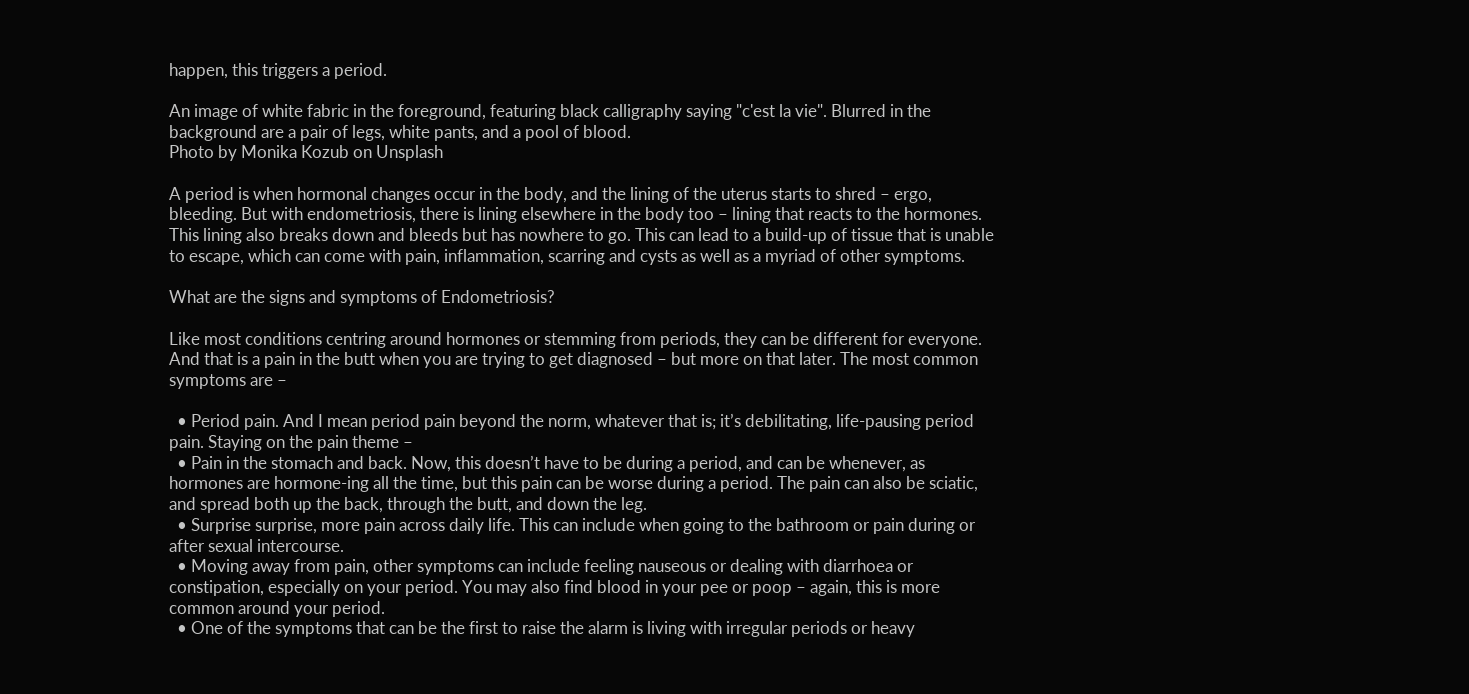happen, this triggers a period.

An image of white fabric in the foreground, featuring black calligraphy saying "c'est la vie". Blurred in the background are a pair of legs, white pants, and a pool of blood.
Photo by Monika Kozub on Unsplash

A period is when hormonal changes occur in the body, and the lining of the uterus starts to shred – ergo, bleeding. But with endometriosis, there is lining elsewhere in the body too – lining that reacts to the hormones. This lining also breaks down and bleeds but has nowhere to go. This can lead to a build-up of tissue that is unable to escape, which can come with pain, inflammation, scarring and cysts as well as a myriad of other symptoms.

What are the signs and symptoms of Endometriosis?

Like most conditions centring around hormones or stemming from periods, they can be different for everyone. And that is a pain in the butt when you are trying to get diagnosed – but more on that later. The most common symptoms are –

  • Period pain. And I mean period pain beyond the norm, whatever that is; it’s debilitating, life-pausing period pain. Staying on the pain theme –
  • Pain in the stomach and back. Now, this doesn’t have to be during a period, and can be whenever, as hormones are hormone-ing all the time, but this pain can be worse during a period. The pain can also be sciatic, and spread both up the back, through the butt, and down the leg.
  • Surprise surprise, more pain across daily life. This can include when going to the bathroom or pain during or after sexual intercourse.
  • Moving away from pain, other symptoms can include feeling nauseous or dealing with diarrhoea or constipation, especially on your period. You may also find blood in your pee or poop – again, this is more common around your period.
  • One of the symptoms that can be the first to raise the alarm is living with irregular periods or heavy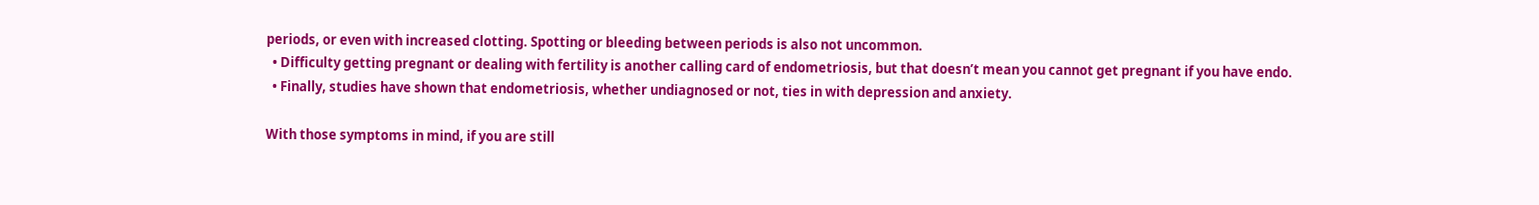periods, or even with increased clotting. Spotting or bleeding between periods is also not uncommon.
  • Difficulty getting pregnant or dealing with fertility is another calling card of endometriosis, but that doesn’t mean you cannot get pregnant if you have endo.
  • Finally, studies have shown that endometriosis, whether undiagnosed or not, ties in with depression and anxiety.

With those symptoms in mind, if you are still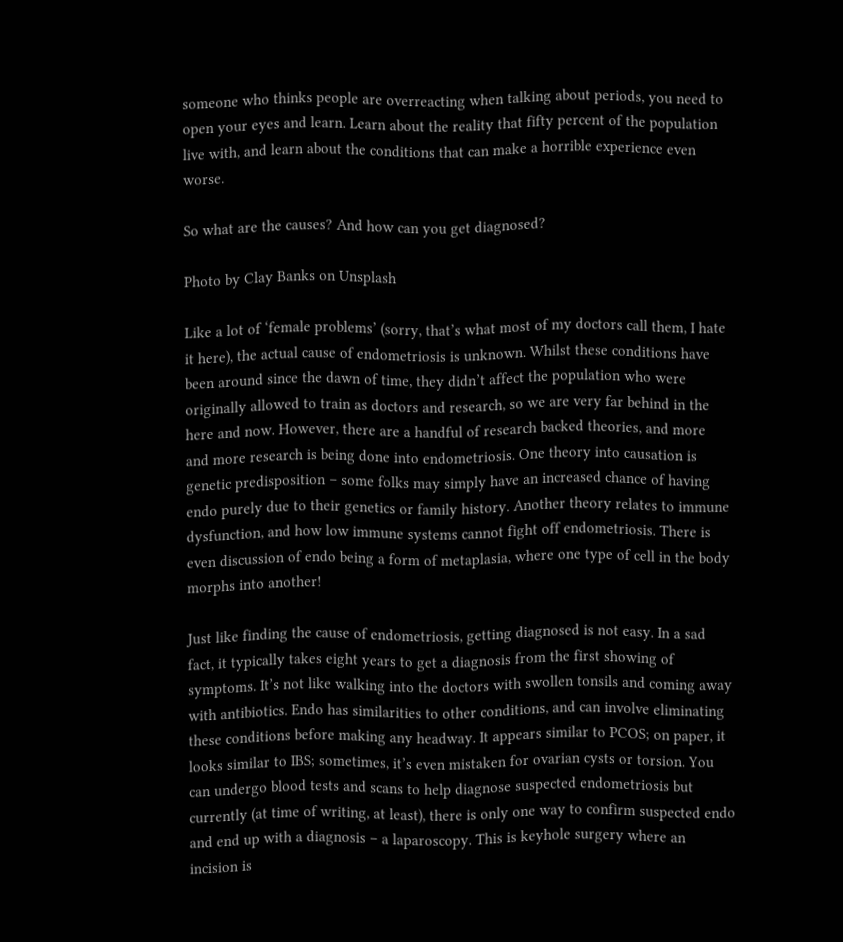someone who thinks people are overreacting when talking about periods, you need to open your eyes and learn. Learn about the reality that fifty percent of the population live with, and learn about the conditions that can make a horrible experience even worse.

So what are the causes? And how can you get diagnosed?

Photo by Clay Banks on Unsplash

Like a lot of ‘female problems’ (sorry, that’s what most of my doctors call them, I hate it here), the actual cause of endometriosis is unknown. Whilst these conditions have been around since the dawn of time, they didn’t affect the population who were originally allowed to train as doctors and research, so we are very far behind in the here and now. However, there are a handful of research backed theories, and more and more research is being done into endometriosis. One theory into causation is genetic predisposition – some folks may simply have an increased chance of having endo purely due to their genetics or family history. Another theory relates to immune dysfunction, and how low immune systems cannot fight off endometriosis. There is even discussion of endo being a form of metaplasia, where one type of cell in the body morphs into another!

Just like finding the cause of endometriosis, getting diagnosed is not easy. In a sad fact, it typically takes eight years to get a diagnosis from the first showing of symptoms. It’s not like walking into the doctors with swollen tonsils and coming away with antibiotics. Endo has similarities to other conditions, and can involve eliminating these conditions before making any headway. It appears similar to PCOS; on paper, it looks similar to IBS; sometimes, it’s even mistaken for ovarian cysts or torsion. You can undergo blood tests and scans to help diagnose suspected endometriosis but currently (at time of writing, at least), there is only one way to confirm suspected endo and end up with a diagnosis – a laparoscopy. This is keyhole surgery where an incision is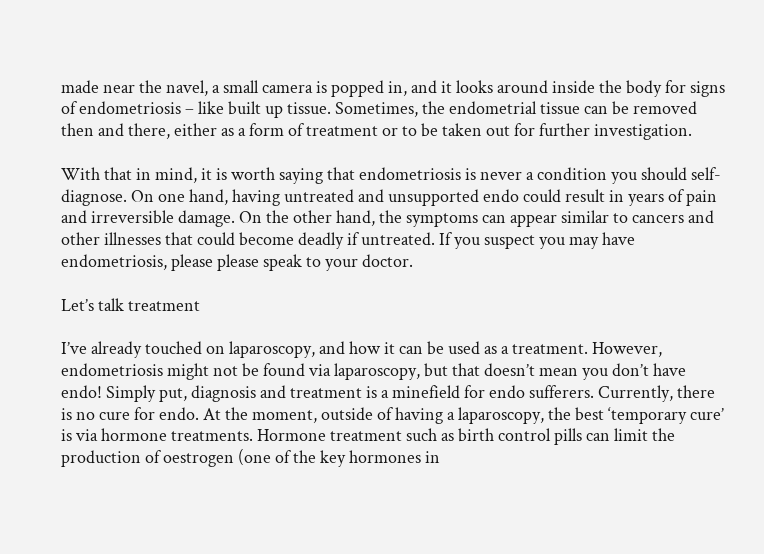made near the navel, a small camera is popped in, and it looks around inside the body for signs of endometriosis – like built up tissue. Sometimes, the endometrial tissue can be removed then and there, either as a form of treatment or to be taken out for further investigation.

With that in mind, it is worth saying that endometriosis is never a condition you should self-diagnose. On one hand, having untreated and unsupported endo could result in years of pain and irreversible damage. On the other hand, the symptoms can appear similar to cancers and other illnesses that could become deadly if untreated. If you suspect you may have endometriosis, please please speak to your doctor.

Let’s talk treatment

I’ve already touched on laparoscopy, and how it can be used as a treatment. However, endometriosis might not be found via laparoscopy, but that doesn’t mean you don’t have endo! Simply put, diagnosis and treatment is a minefield for endo sufferers. Currently, there is no cure for endo. At the moment, outside of having a laparoscopy, the best ‘temporary cure’ is via hormone treatments. Hormone treatment such as birth control pills can limit the production of oestrogen (one of the key hormones in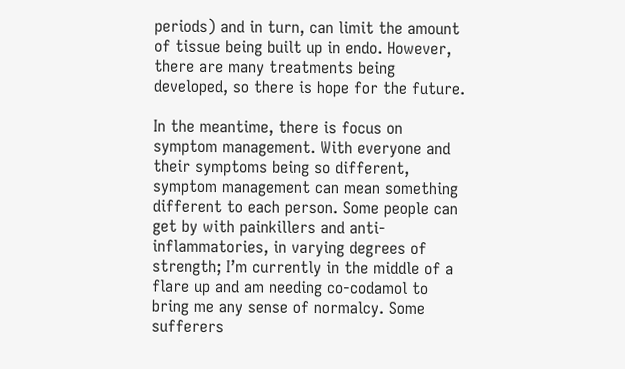periods) and in turn, can limit the amount of tissue being built up in endo. However, there are many treatments being developed, so there is hope for the future.

In the meantime, there is focus on symptom management. With everyone and their symptoms being so different, symptom management can mean something different to each person. Some people can get by with painkillers and anti-inflammatories, in varying degrees of strength; I’m currently in the middle of a flare up and am needing co-codamol to bring me any sense of normalcy. Some sufferers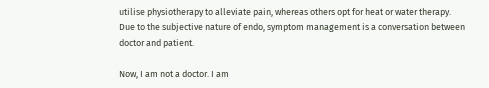utilise physiotherapy to alleviate pain, whereas others opt for heat or water therapy. Due to the subjective nature of endo, symptom management is a conversation between doctor and patient.

Now, I am not a doctor. I am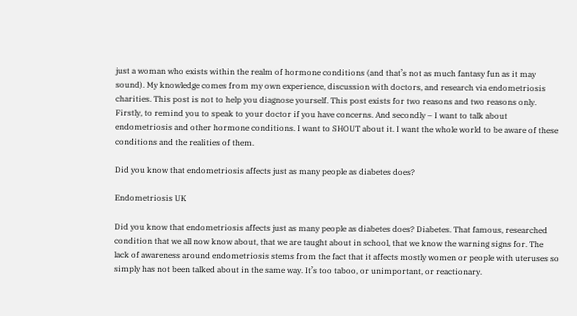just a woman who exists within the realm of hormone conditions (and that’s not as much fantasy fun as it may sound). My knowledge comes from my own experience, discussion with doctors, and research via endometriosis charities. This post is not to help you diagnose yourself. This post exists for two reasons and two reasons only. Firstly, to remind you to speak to your doctor if you have concerns. And secondly – I want to talk about endometriosis and other hormone conditions. I want to SHOUT about it. I want the whole world to be aware of these conditions and the realities of them.

Did you know that endometriosis affects just as many people as diabetes does?

Endometriosis UK

Did you know that endometriosis affects just as many people as diabetes does? Diabetes. That famous, researched condition that we all now know about, that we are taught about in school, that we know the warning signs for. The lack of awareness around endometriosis stems from the fact that it affects mostly women or people with uteruses so simply has not been talked about in the same way. It’s too taboo, or unimportant, or reactionary.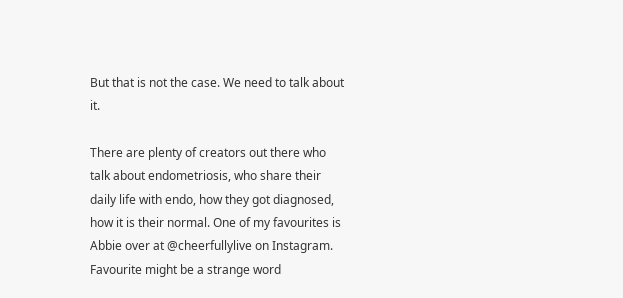But that is not the case. We need to talk about it.

There are plenty of creators out there who talk about endometriosis, who share their daily life with endo, how they got diagnosed, how it is their normal. One of my favourites is Abbie over at @cheerfullylive on Instagram. Favourite might be a strange word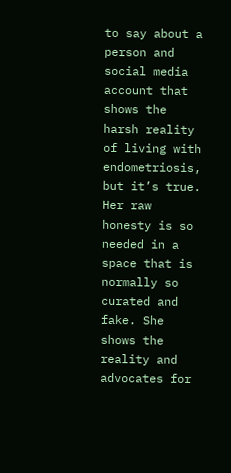to say about a person and social media account that shows the harsh reality of living with endometriosis, but it’s true. Her raw honesty is so needed in a space that is normally so curated and fake. She shows the reality and advocates for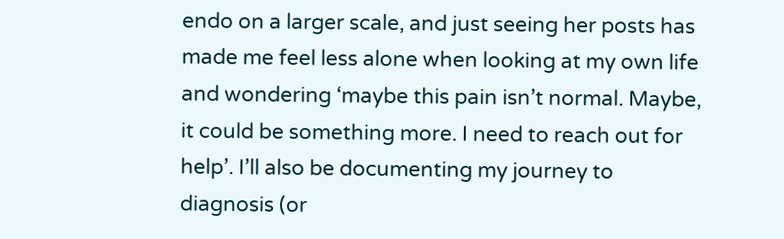endo on a larger scale, and just seeing her posts has made me feel less alone when looking at my own life and wondering ‘maybe this pain isn’t normal. Maybe, it could be something more. I need to reach out for help’. I’ll also be documenting my journey to diagnosis (or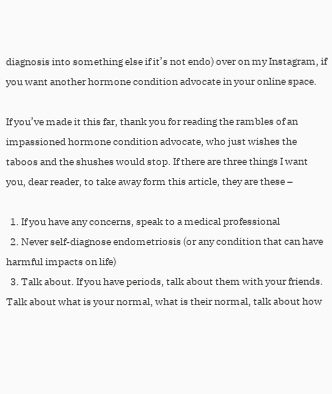diagnosis into something else if it’s not endo) over on my Instagram, if you want another hormone condition advocate in your online space.

If you’ve made it this far, thank you for reading the rambles of an impassioned hormone condition advocate, who just wishes the taboos and the shushes would stop. If there are three things I want you, dear reader, to take away form this article, they are these –

  1. If you have any concerns, speak to a medical professional
  2. Never self-diagnose endometriosis (or any condition that can have harmful impacts on life)
  3. Talk about. If you have periods, talk about them with your friends. Talk about what is your normal, what is their normal, talk about how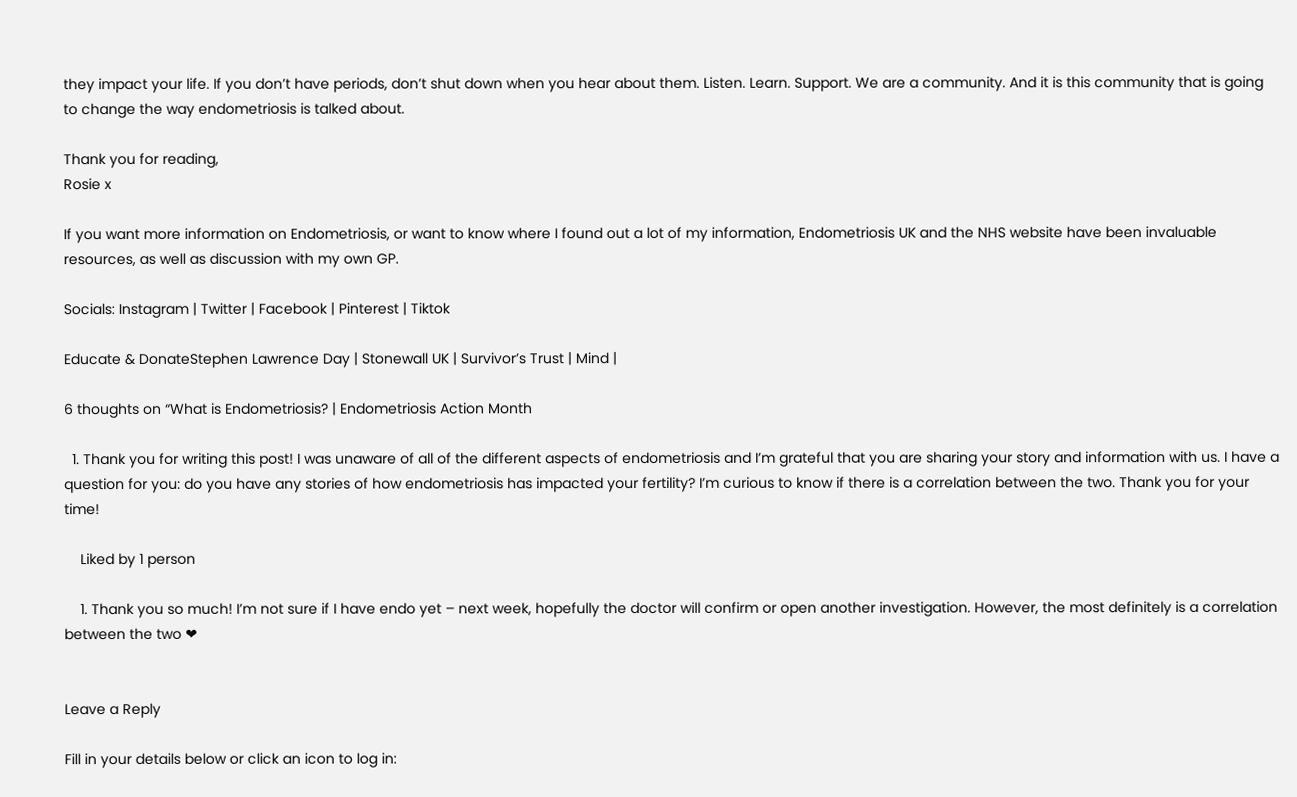they impact your life. If you don’t have periods, don’t shut down when you hear about them. Listen. Learn. Support. We are a community. And it is this community that is going to change the way endometriosis is talked about.

Thank you for reading,
Rosie x

If you want more information on Endometriosis, or want to know where I found out a lot of my information, Endometriosis UK and the NHS website have been invaluable resources, as well as discussion with my own GP.

Socials: Instagram | Twitter | Facebook | Pinterest | Tiktok

Educate & DonateStephen Lawrence Day | Stonewall UK | Survivor’s Trust | Mind |

6 thoughts on “What is Endometriosis? | Endometriosis Action Month

  1. Thank you for writing this post! I was unaware of all of the different aspects of endometriosis and I’m grateful that you are sharing your story and information with us. I have a question for you: do you have any stories of how endometriosis has impacted your fertility? I’m curious to know if there is a correlation between the two. Thank you for your time!

    Liked by 1 person

    1. Thank you so much! I’m not sure if I have endo yet – next week, hopefully the doctor will confirm or open another investigation. However, the most definitely is a correlation between the two ❤


Leave a Reply

Fill in your details below or click an icon to log in: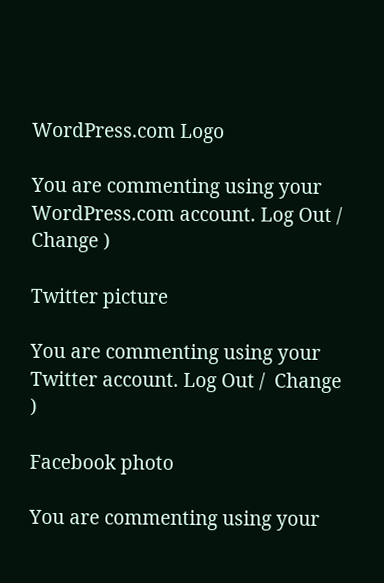WordPress.com Logo

You are commenting using your WordPress.com account. Log Out /  Change )

Twitter picture

You are commenting using your Twitter account. Log Out /  Change )

Facebook photo

You are commenting using your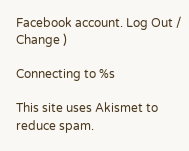Facebook account. Log Out /  Change )

Connecting to %s

This site uses Akismet to reduce spam.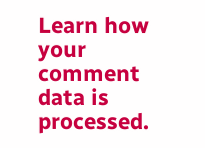Learn how your comment data is processed.